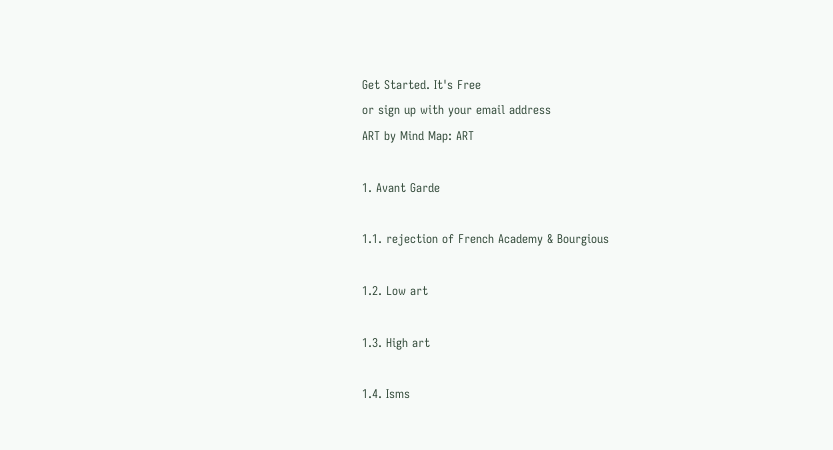Get Started. It's Free
or sign up with your email address
ART by Mind Map: ART

1. Avant Garde

1.1. rejection of French Academy & Bourgious

1.2. Low art

1.3. High art

1.4. Isms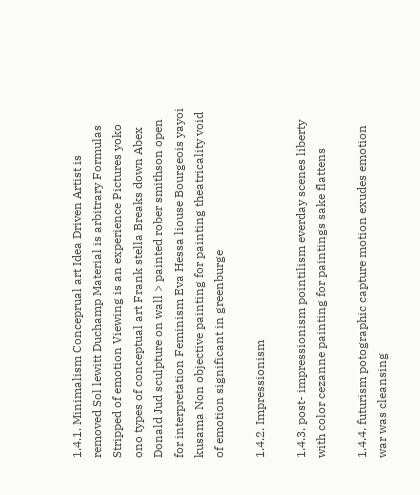1.4.1. Minimalism Conceprual art Idea Driven Artist is removed Sol lewitt Duchamp Material is arbitrary Formulas Stripped of emotion Viewing is an experience Pictures yoko ono types of conceptual art Frank stella Breaks down Abex Donald Jud sculpture on wall > painted rober smithson open for interpretation Feminism Eva Hessa liouse Bourgeois yayoi kusama Non objective painting for painting theatricality void of emotion significant in greenburge

1.4.2. Impressionism

1.4.3. post- impressionism pointilism everday scenes liberty with color cezanne painting for paintings sake flattens

1.4.4. futurism potographic capture motion exudes emotion war was cleansing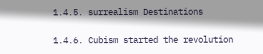1.4.5. surrealism Destinations

1.4.6. Cubism started the revolution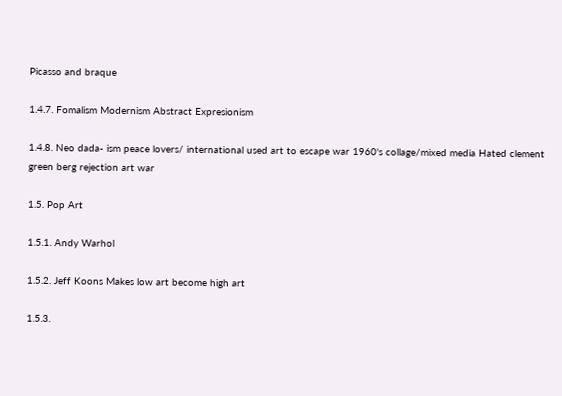Picasso and braque

1.4.7. Fomalism Modernism Abstract Expresionism

1.4.8. Neo dada- ism peace lovers/ international used art to escape war 1960's collage/mixed media Hated clement green berg rejection art war

1.5. Pop Art

1.5.1. Andy Warhol

1.5.2. Jeff Koons Makes low art become high art

1.5.3.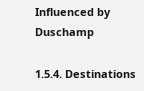Influenced by Duschamp

1.5.4. Destinations